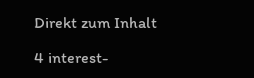Direkt zum Inhalt

4 interest-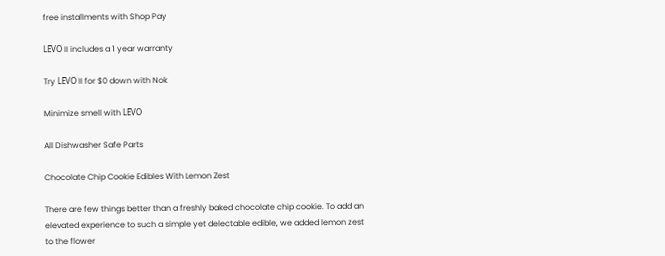free installments with Shop Pay

LĒVO II includes a 1 year warranty

Try LĒVO II for $0 down with Nok

Minimize smell with LĒVO

All Dishwasher Safe Parts

Chocolate Chip Cookie Edibles With Lemon Zest

There are few things better than a freshly baked chocolate chip cookie. To add an elevated experience to such a simple yet delectable edible, we added lemon zest to the flower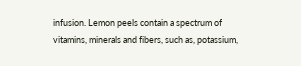infusion. Lemon peels contain a spectrum of vitamins, minerals and fibers, such as, potassium,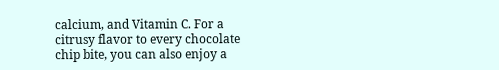calcium, and Vitamin C. For a citrusy flavor to every chocolate chip bite, you can also enjoy a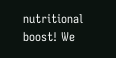nutritional boost! We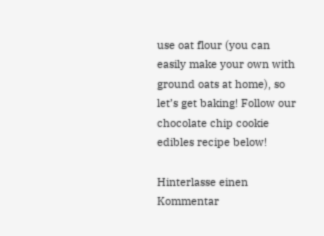use oat flour (you can easily make your own with ground oats at home), so let’s get baking! Follow our chocolate chip cookie edibles recipe below!

Hinterlasse einen Kommentar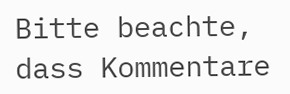Bitte beachte, dass Kommentare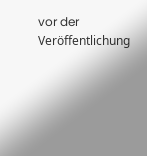vor der Veröffentlichung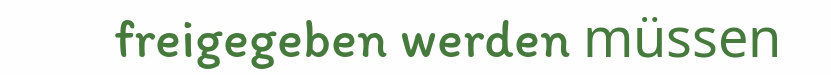freigegeben werden müssen